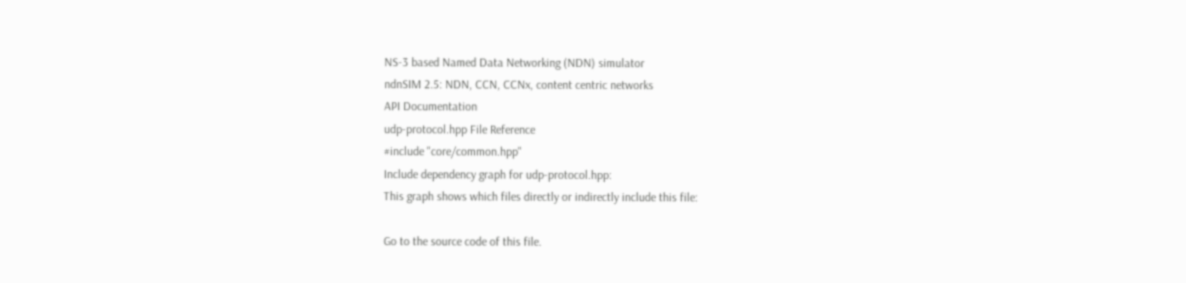NS-3 based Named Data Networking (NDN) simulator
ndnSIM 2.5: NDN, CCN, CCNx, content centric networks
API Documentation
udp-protocol.hpp File Reference
#include "core/common.hpp"
Include dependency graph for udp-protocol.hpp:
This graph shows which files directly or indirectly include this file:

Go to the source code of this file.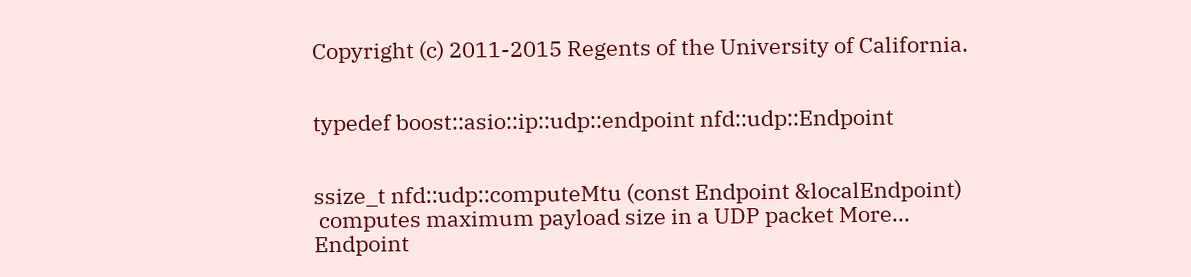Copyright (c) 2011-2015 Regents of the University of California.


typedef boost::asio::ip::udp::endpoint nfd::udp::Endpoint


ssize_t nfd::udp::computeMtu (const Endpoint &localEndpoint)
 computes maximum payload size in a UDP packet More...
Endpoint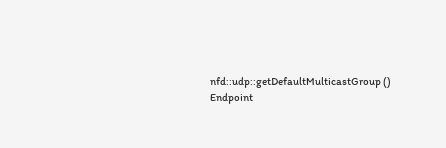nfd::udp::getDefaultMulticastGroup ()
Endpoint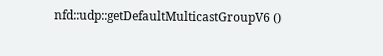nfd::udp::getDefaultMulticastGroupV6 ()